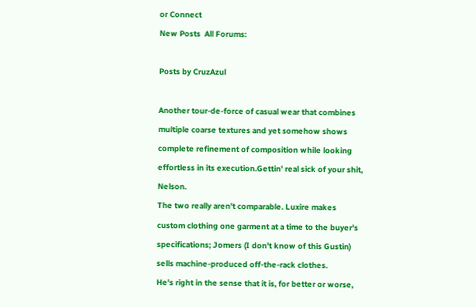or Connect
New Posts  All Forums:

Posts by CruzAzul

Another tour-de-force of casual wear that combines multiple coarse textures and yet somehow shows complete refinement of composition while looking effortless in its execution.Gettin' real sick of your shit, Nelson.
The two really aren't comparable. Luxire makes custom clothing one garment at a time to the buyer's specifications; Jomers (I don't know of this Gustin) sells machine-produced off-the-rack clothes.
He's right in the sense that it is, for better or worse,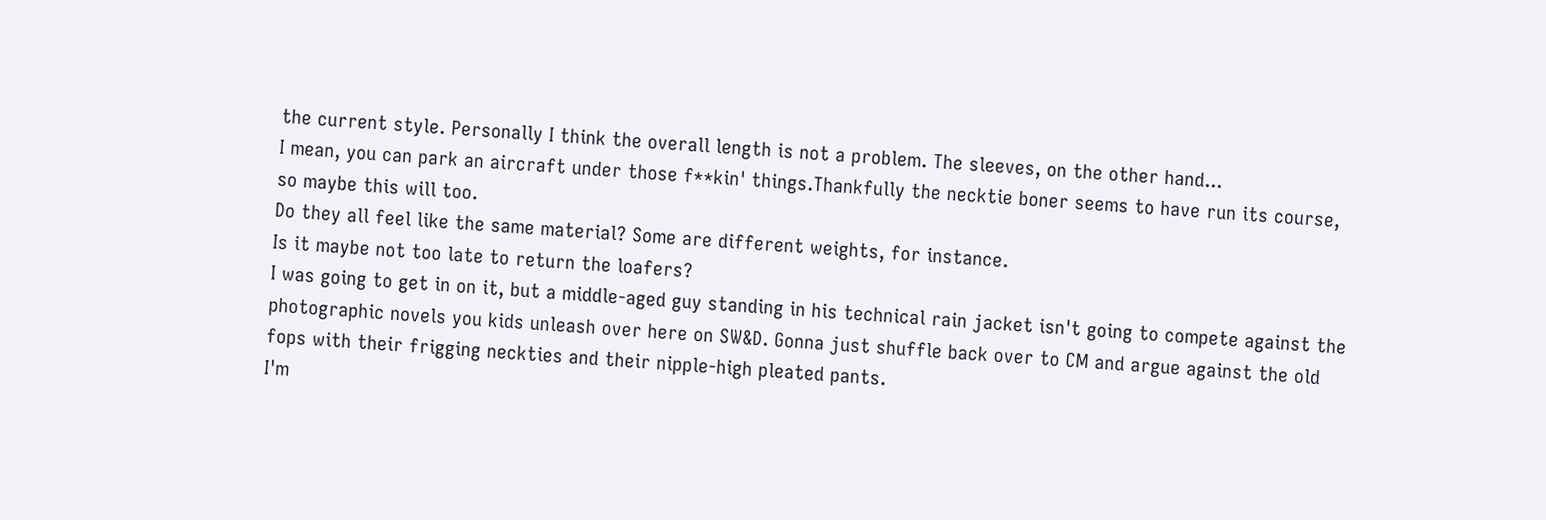the current style. Personally I think the overall length is not a problem. The sleeves, on the other hand...
I mean, you can park an aircraft under those f**kin' things.Thankfully the necktie boner seems to have run its course, so maybe this will too.
Do they all feel like the same material? Some are different weights, for instance.
Is it maybe not too late to return the loafers?
I was going to get in on it, but a middle-aged guy standing in his technical rain jacket isn't going to compete against the photographic novels you kids unleash over here on SW&D. Gonna just shuffle back over to CM and argue against the old fops with their frigging neckties and their nipple-high pleated pants.
I'm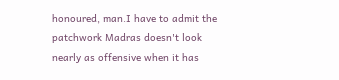honoured, man.I have to admit the patchwork Madras doesn't look nearly as offensive when it has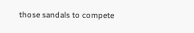those sandals to compete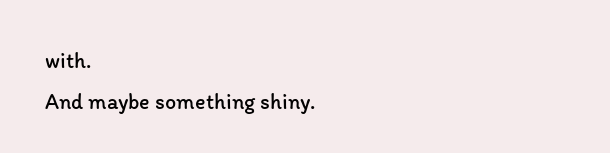with.
And maybe something shiny.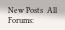New Posts  All Forums: